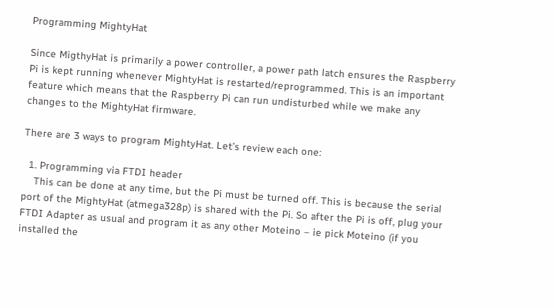Programming MightyHat

Since MigthyHat is primarily a power controller, a power path latch ensures the Raspberry Pi is kept running whenever MightyHat is restarted/reprogrammed. This is an important feature which means that the Raspberry Pi can run undisturbed while we make any changes to the MightyHat firmware.

There are 3 ways to program MightyHat. Let’s review each one:

  1. Programming via FTDI header
    This can be done at any time, but the Pi must be turned off. This is because the serial port of the MightyHat (atmega328p) is shared with the Pi. So after the Pi is off, plug your FTDI Adapter as usual and program it as any other Moteino – ie pick Moteino (if you installed the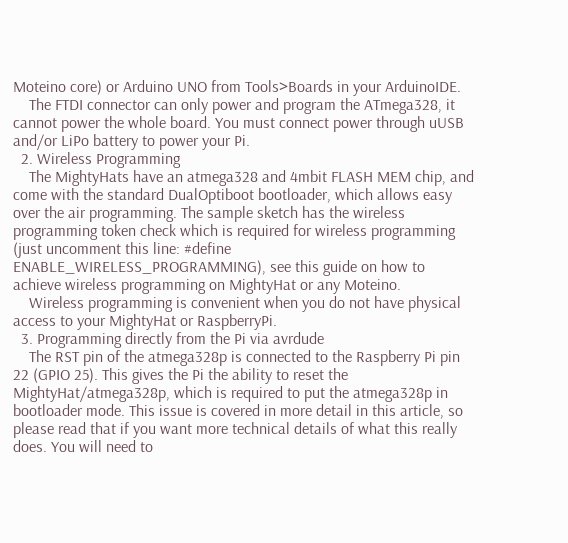Moteino core) or Arduino UNO from Tools>Boards in your ArduinoIDE.
    The FTDI connector can only power and program the ATmega328, it cannot power the whole board. You must connect power through uUSB and/or LiPo battery to power your Pi.
  2. Wireless Programming
    The MightyHats have an atmega328 and 4mbit FLASH MEM chip, and come with the standard DualOptiboot bootloader, which allows easy over the air programming. The sample sketch has the wireless programming token check which is required for wireless programming (just uncomment this line: #define ENABLE_WIRELESS_PROGRAMMING), see this guide on how to achieve wireless programming on MightyHat or any Moteino.
    Wireless programming is convenient when you do not have physical access to your MightyHat or RaspberryPi.
  3. Programming directly from the Pi via avrdude
    The RST pin of the atmega328p is connected to the Raspberry Pi pin 22 (GPIO 25). This gives the Pi the ability to reset the MightyHat/atmega328p, which is required to put the atmega328p in bootloader mode. This issue is covered in more detail in this article, so please read that if you want more technical details of what this really does. You will need to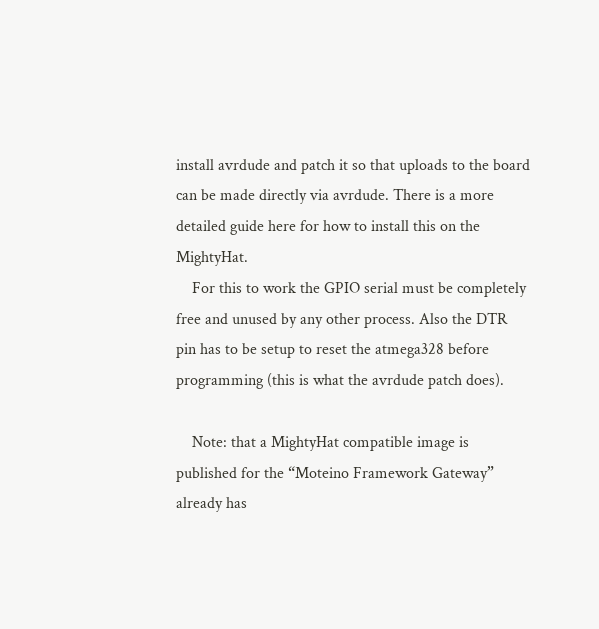install avrdude and patch it so that uploads to the board can be made directly via avrdude. There is a more detailed guide here for how to install this on the MightyHat.
    For this to work the GPIO serial must be completely free and unused by any other process. Also the DTR pin has to be setup to reset the atmega328 before programming (this is what the avrdude patch does).

    Note: that a MightyHat compatible image is published for the “Moteino Framework Gateway” already has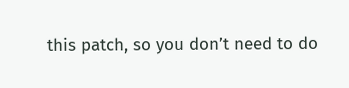this patch, so you don’t need to do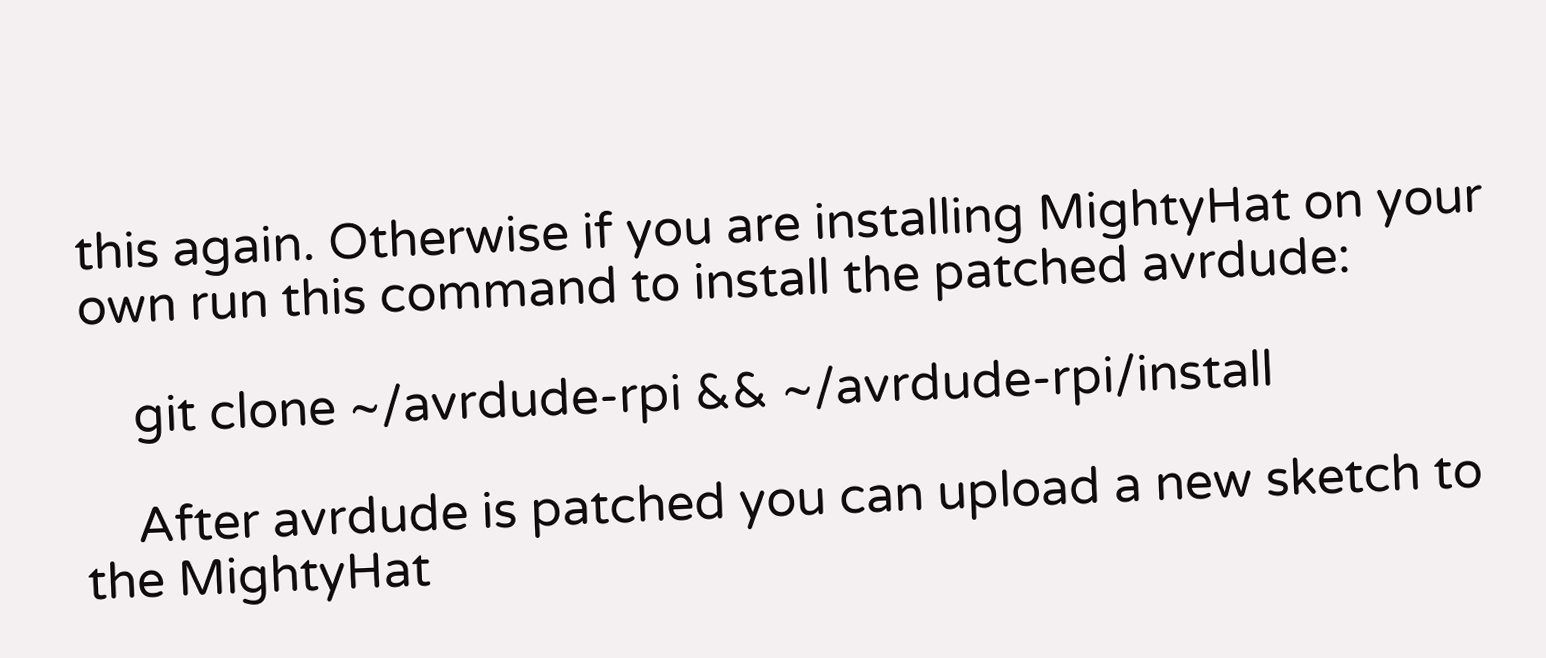this again. Otherwise if you are installing MightyHat on your own run this command to install the patched avrdude:

    git clone ~/avrdude-rpi && ~/avrdude-rpi/install

    After avrdude is patched you can upload a new sketch to the MightyHat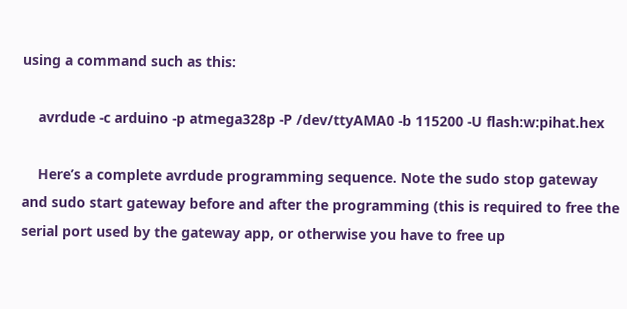using a command such as this:

    avrdude -c arduino -p atmega328p -P /dev/ttyAMA0 -b 115200 -U flash:w:pihat.hex

    Here’s a complete avrdude programming sequence. Note the sudo stop gateway and sudo start gateway before and after the programming (this is required to free the serial port used by the gateway app, or otherwise you have to free up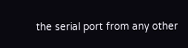the serial port from any other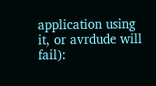application using it, or avrdude will fail):